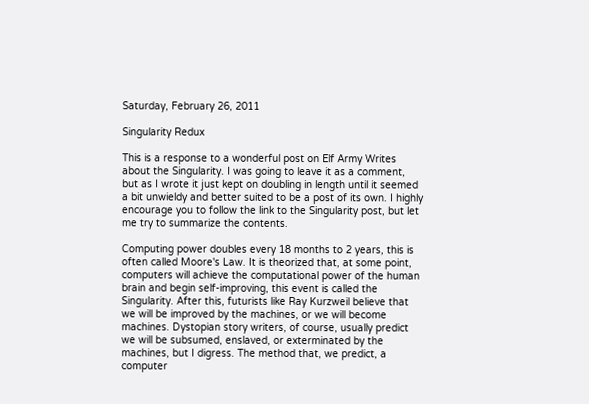Saturday, February 26, 2011

Singularity Redux

This is a response to a wonderful post on Elf Army Writes about the Singularity. I was going to leave it as a comment, but as I wrote it just kept on doubling in length until it seemed a bit unwieldy and better suited to be a post of its own. I highly encourage you to follow the link to the Singularity post, but let me try to summarize the contents.

Computing power doubles every 18 months to 2 years, this is often called Moore's Law. It is theorized that, at some point, computers will achieve the computational power of the human brain and begin self-improving, this event is called the Singularity. After this, futurists like Ray Kurzweil believe that we will be improved by the machines, or we will become machines. Dystopian story writers, of course, usually predict we will be subsumed, enslaved, or exterminated by the machines, but I digress. The method that, we predict, a computer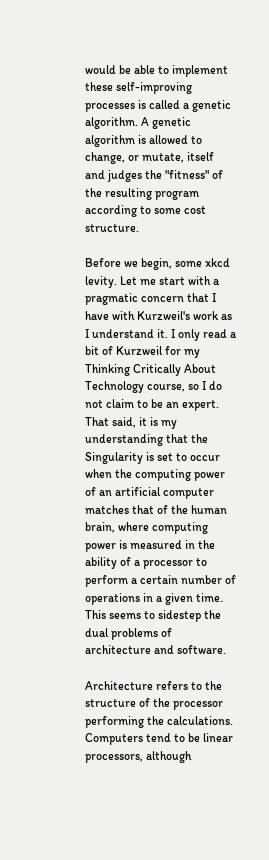would be able to implement these self-improving processes is called a genetic algorithm. A genetic algorithm is allowed to change, or mutate, itself and judges the "fitness" of the resulting program according to some cost structure.

Before we begin, some xkcd levity. Let me start with a pragmatic concern that I have with Kurzweil's work as I understand it. I only read a bit of Kurzweil for my Thinking Critically About Technology course, so I do not claim to be an expert. That said, it is my understanding that the Singularity is set to occur when the computing power of an artificial computer matches that of the human brain, where computing power is measured in the ability of a processor to perform a certain number of operations in a given time. This seems to sidestep the dual problems of architecture and software.

Architecture refers to the structure of the processor performing the calculations. Computers tend to be linear processors, although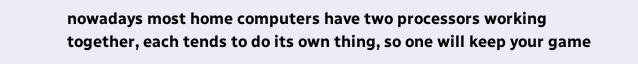nowadays most home computers have two processors working together, each tends to do its own thing, so one will keep your game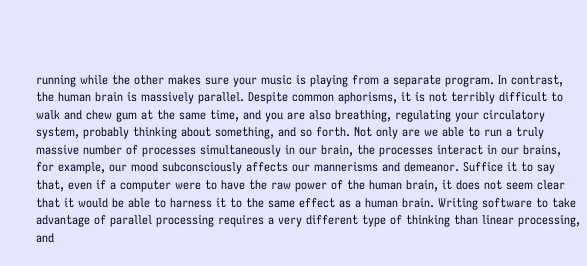running while the other makes sure your music is playing from a separate program. In contrast, the human brain is massively parallel. Despite common aphorisms, it is not terribly difficult to walk and chew gum at the same time, and you are also breathing, regulating your circulatory system, probably thinking about something, and so forth. Not only are we able to run a truly massive number of processes simultaneously in our brain, the processes interact in our brains, for example, our mood subconsciously affects our mannerisms and demeanor. Suffice it to say that, even if a computer were to have the raw power of the human brain, it does not seem clear that it would be able to harness it to the same effect as a human brain. Writing software to take advantage of parallel processing requires a very different type of thinking than linear processing, and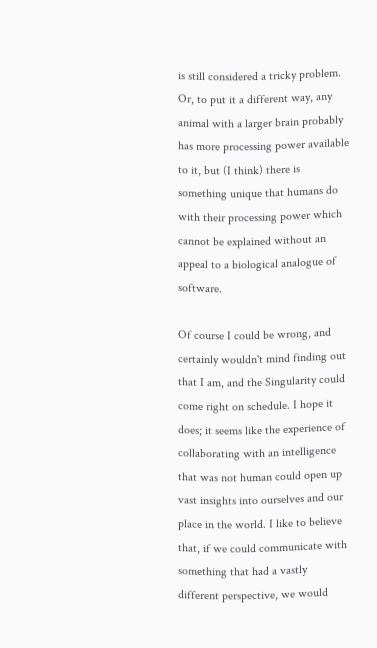is still considered a tricky problem. Or, to put it a different way, any animal with a larger brain probably has more processing power available to it, but (I think) there is something unique that humans do with their processing power which cannot be explained without an appeal to a biological analogue of software.

Of course I could be wrong, and certainly wouldn't mind finding out that I am, and the Singularity could come right on schedule. I hope it does; it seems like the experience of collaborating with an intelligence that was not human could open up vast insights into ourselves and our place in the world. I like to believe that, if we could communicate with something that had a vastly different perspective, we would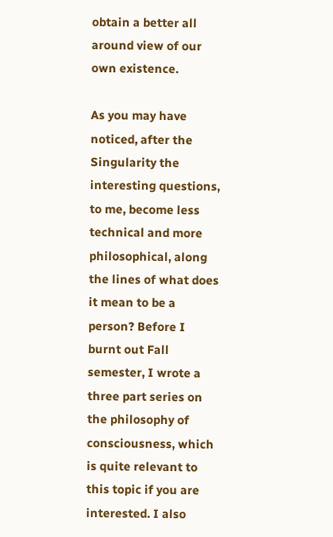obtain a better all around view of our own existence.

As you may have noticed, after the Singularity the interesting questions, to me, become less technical and more philosophical, along the lines of what does it mean to be a person? Before I burnt out Fall semester, I wrote a three part series on the philosophy of consciousness, which is quite relevant to this topic if you are interested. I also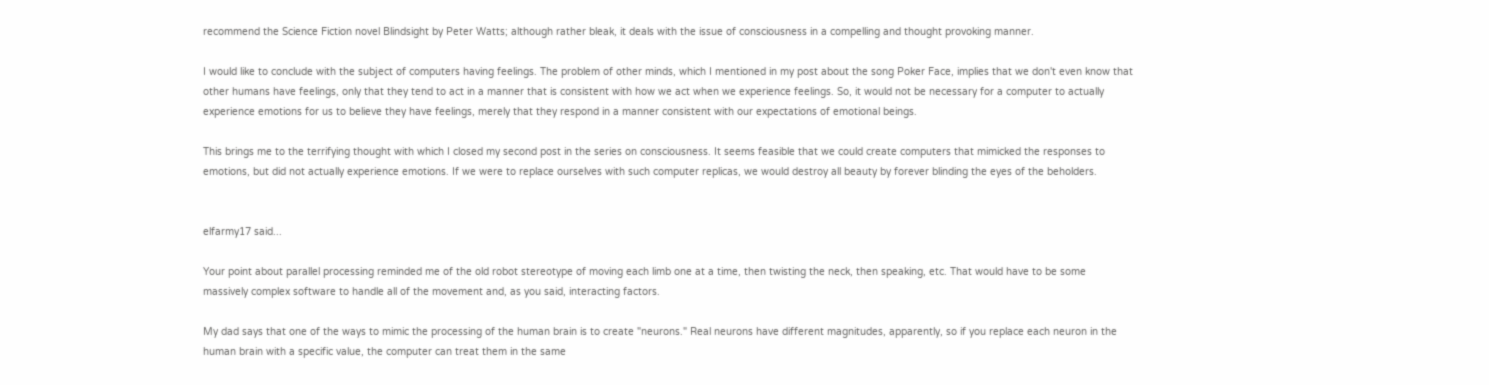recommend the Science Fiction novel Blindsight by Peter Watts; although rather bleak, it deals with the issue of consciousness in a compelling and thought provoking manner.

I would like to conclude with the subject of computers having feelings. The problem of other minds, which I mentioned in my post about the song Poker Face, implies that we don't even know that other humans have feelings, only that they tend to act in a manner that is consistent with how we act when we experience feelings. So, it would not be necessary for a computer to actually experience emotions for us to believe they have feelings, merely that they respond in a manner consistent with our expectations of emotional beings.

This brings me to the terrifying thought with which I closed my second post in the series on consciousness. It seems feasible that we could create computers that mimicked the responses to emotions, but did not actually experience emotions. If we were to replace ourselves with such computer replicas, we would destroy all beauty by forever blinding the eyes of the beholders.


elfarmy17 said...

Your point about parallel processing reminded me of the old robot stereotype of moving each limb one at a time, then twisting the neck, then speaking, etc. That would have to be some massively complex software to handle all of the movement and, as you said, interacting factors.

My dad says that one of the ways to mimic the processing of the human brain is to create "neurons." Real neurons have different magnitudes, apparently, so if you replace each neuron in the human brain with a specific value, the computer can treat them in the same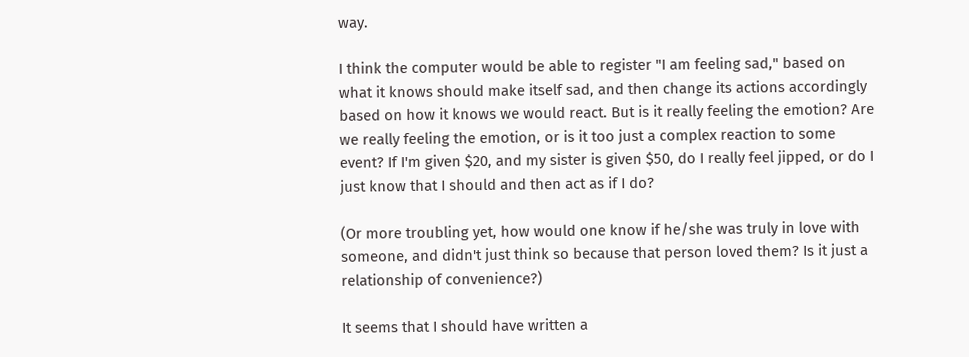way.

I think the computer would be able to register "I am feeling sad," based on what it knows should make itself sad, and then change its actions accordingly based on how it knows we would react. But is it really feeling the emotion? Are we really feeling the emotion, or is it too just a complex reaction to some event? If I'm given $20, and my sister is given $50, do I really feel jipped, or do I just know that I should and then act as if I do?

(Or more troubling yet, how would one know if he/she was truly in love with someone, and didn't just think so because that person loved them? Is it just a relationship of convenience?)

It seems that I should have written a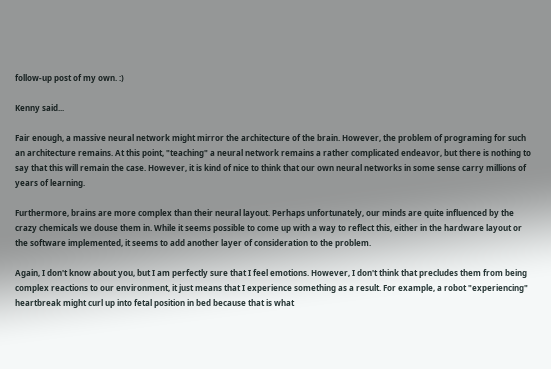follow-up post of my own. :)

Kenny said...

Fair enough, a massive neural network might mirror the architecture of the brain. However, the problem of programing for such an architecture remains. At this point, "teaching" a neural network remains a rather complicated endeavor, but there is nothing to say that this will remain the case. However, it is kind of nice to think that our own neural networks in some sense carry millions of years of learning.

Furthermore, brains are more complex than their neural layout. Perhaps unfortunately, our minds are quite influenced by the crazy chemicals we douse them in. While it seems possible to come up with a way to reflect this, either in the hardware layout or the software implemented, it seems to add another layer of consideration to the problem.

Again, I don't know about you, but I am perfectly sure that I feel emotions. However, I don't think that precludes them from being complex reactions to our environment, it just means that I experience something as a result. For example, a robot "experiencing" heartbreak might curl up into fetal position in bed because that is what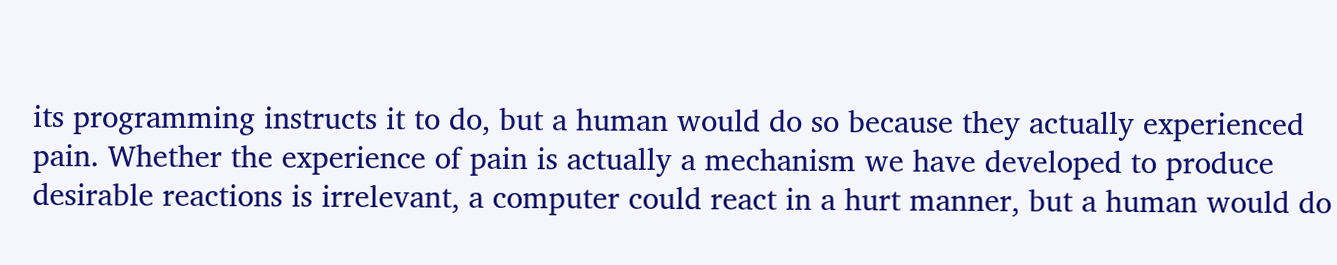its programming instructs it to do, but a human would do so because they actually experienced pain. Whether the experience of pain is actually a mechanism we have developed to produce desirable reactions is irrelevant, a computer could react in a hurt manner, but a human would do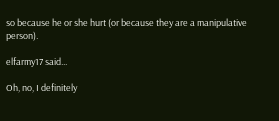so because he or she hurt (or because they are a manipulative person).

elfarmy17 said...

Oh, no, I definitely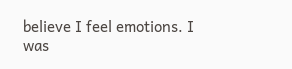believe I feel emotions. I was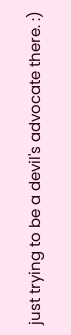just trying to be a devil's advocate there. :)